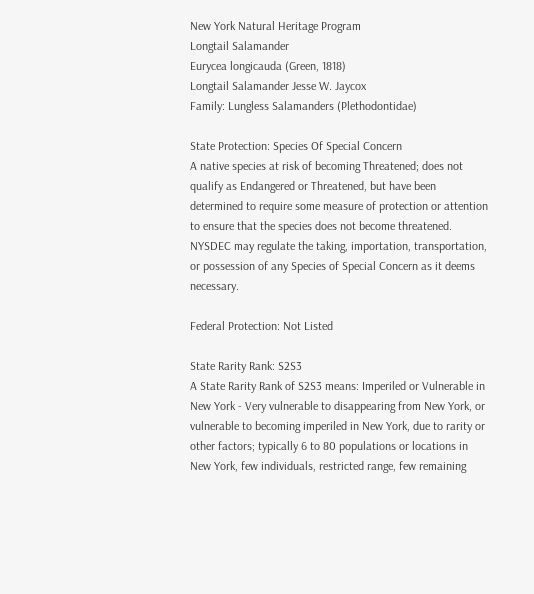New York Natural Heritage Program
Longtail Salamander
Eurycea longicauda (Green, 1818)
Longtail Salamander Jesse W. Jaycox
Family: Lungless Salamanders (Plethodontidae)

State Protection: Species Of Special Concern
A native species at risk of becoming Threatened; does not qualify as Endangered or Threatened, but have been determined to require some measure of protection or attention to ensure that the species does not become threatened. NYSDEC may regulate the taking, importation, transportation, or possession of any Species of Special Concern as it deems necessary.

Federal Protection: Not Listed

State Rarity Rank: S2S3
A State Rarity Rank of S2S3 means: Imperiled or Vulnerable in New York - Very vulnerable to disappearing from New York, or vulnerable to becoming imperiled in New York, due to rarity or other factors; typically 6 to 80 populations or locations in New York, few individuals, restricted range, few remaining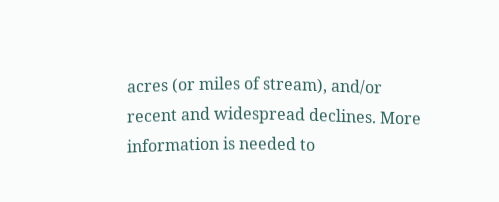acres (or miles of stream), and/or recent and widespread declines. More information is needed to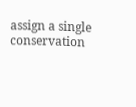assign a single conservation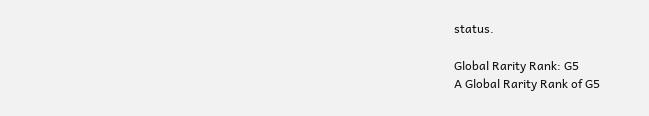status.

Global Rarity Rank: G5
A Global Rarity Rank of G5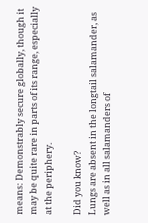means: Demonstrably secure globally, though it may be quite rare in parts of its range, especially at the periphery.

Did you know?
Lungs are absent in the longtail salamander, as well as in all salamanders of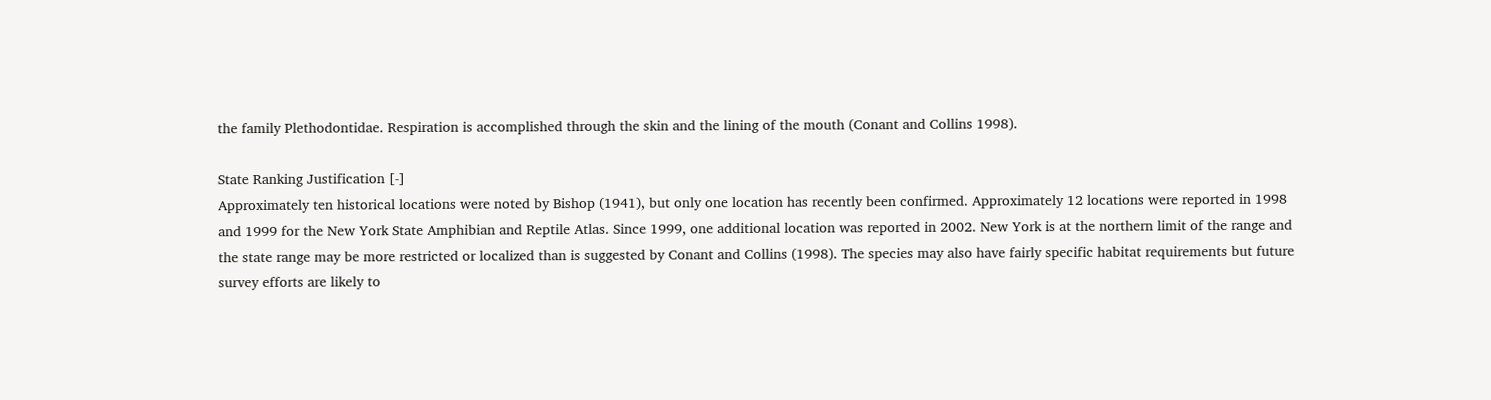the family Plethodontidae. Respiration is accomplished through the skin and the lining of the mouth (Conant and Collins 1998).

State Ranking Justification [-]
Approximately ten historical locations were noted by Bishop (1941), but only one location has recently been confirmed. Approximately 12 locations were reported in 1998 and 1999 for the New York State Amphibian and Reptile Atlas. Since 1999, one additional location was reported in 2002. New York is at the northern limit of the range and the state range may be more restricted or localized than is suggested by Conant and Collins (1998). The species may also have fairly specific habitat requirements but future survey efforts are likely to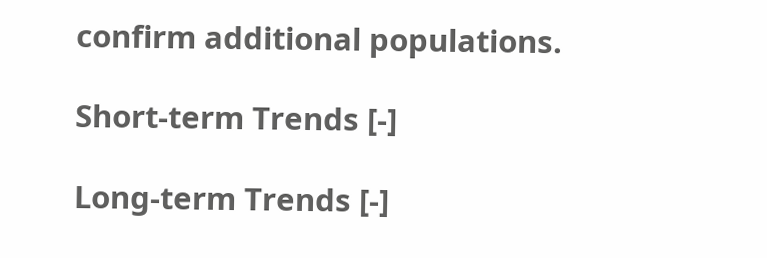confirm additional populations.

Short-term Trends [-]

Long-term Trends [-]